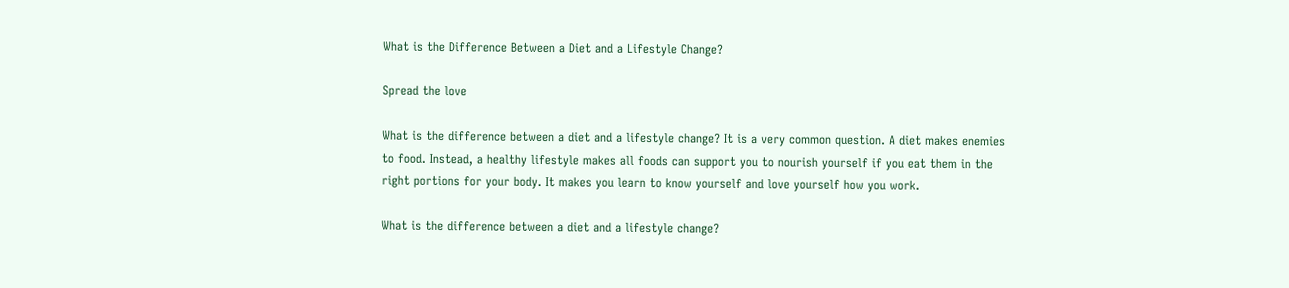What is the Difference Between a Diet and a Lifestyle Change?

Spread the love

What is the difference between a diet and a lifestyle change? It is a very common question. A diet makes enemies to food. Instead, a healthy lifestyle makes all foods can support you to nourish yourself if you eat them in the right portions for your body. It makes you learn to know yourself and love yourself how you work.

What is the difference between a diet and a lifestyle change?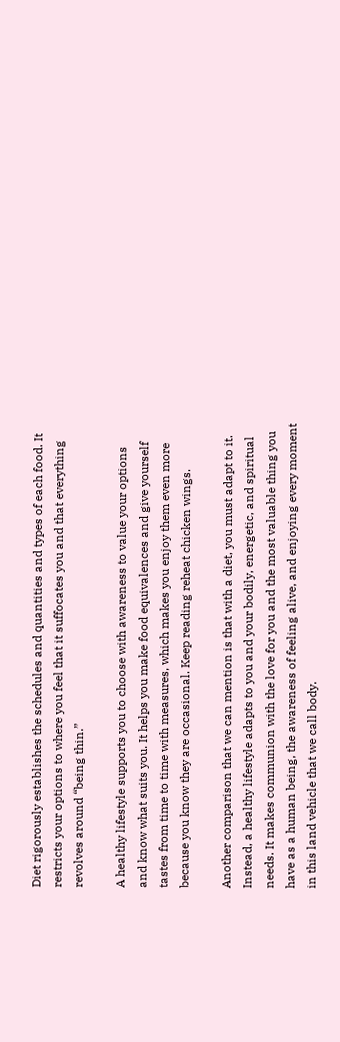Diet rigorously establishes the schedules and quantities and types of each food. It restricts your options to where you feel that it suffocates you and that everything revolves around “being thin.”

A healthy lifestyle supports you to choose with awareness to value your options and know what suits you. It helps you make food equivalences and give yourself tastes from time to time with measures, which makes you enjoy them even more because you know they are occasional. Keep reading reheat chicken wings.

Another comparison that we can mention is that with a diet, you must adapt to it. Instead, a healthy lifestyle adapts to you and your bodily, energetic, and spiritual needs. It makes communion with the love for you and the most valuable thing you have as a human being, the awareness of feeling alive, and enjoying every moment in this land vehicle that we call body.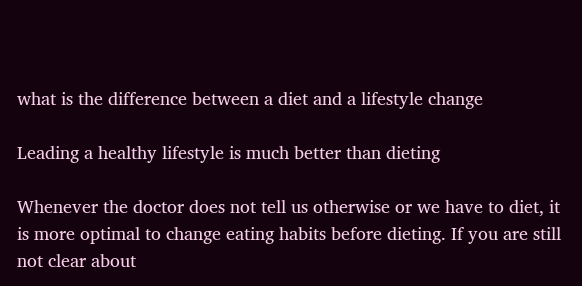what is the difference between a diet and a lifestyle change

Leading a healthy lifestyle is much better than dieting

Whenever the doctor does not tell us otherwise or we have to diet, it is more optimal to change eating habits before dieting. If you are still not clear about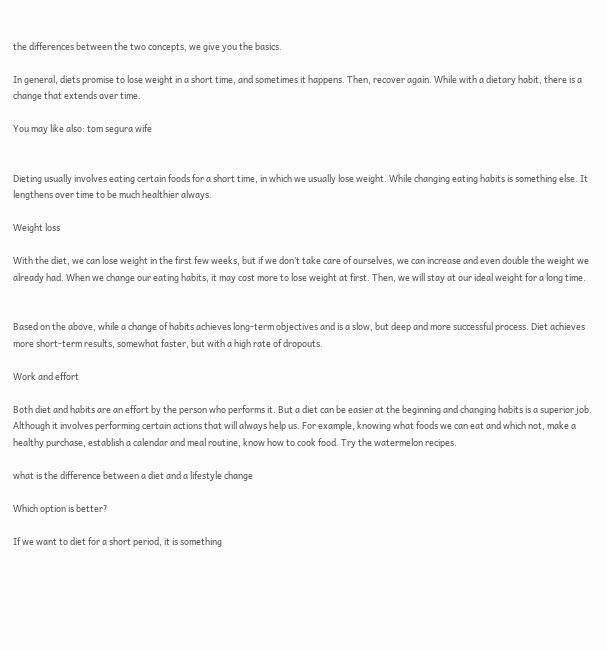the differences between the two concepts, we give you the basics.

In general, diets promise to lose weight in a short time, and sometimes it happens. Then, recover again. While with a dietary habit, there is a change that extends over time.

You may like also: tom segura wife


Dieting usually involves eating certain foods for a short time, in which we usually lose weight. While changing eating habits is something else. It lengthens over time to be much healthier always.

Weight loss

With the diet, we can lose weight in the first few weeks, but if we don’t take care of ourselves, we can increase and even double the weight we already had. When we change our eating habits, it may cost more to lose weight at first. Then, we will stay at our ideal weight for a long time.


Based on the above, while a change of habits achieves long-term objectives and is a slow, but deep and more successful process. Diet achieves more short-term results, somewhat faster, but with a high rate of dropouts.

Work and effort

Both diet and habits are an effort by the person who performs it. But a diet can be easier at the beginning and changing habits is a superior job. Although it involves performing certain actions that will always help us. For example, knowing what foods we can eat and which not, make a healthy purchase, establish a calendar and meal routine, know how to cook food. Try the watermelon recipes.

what is the difference between a diet and a lifestyle change

Which option is better?

If we want to diet for a short period, it is something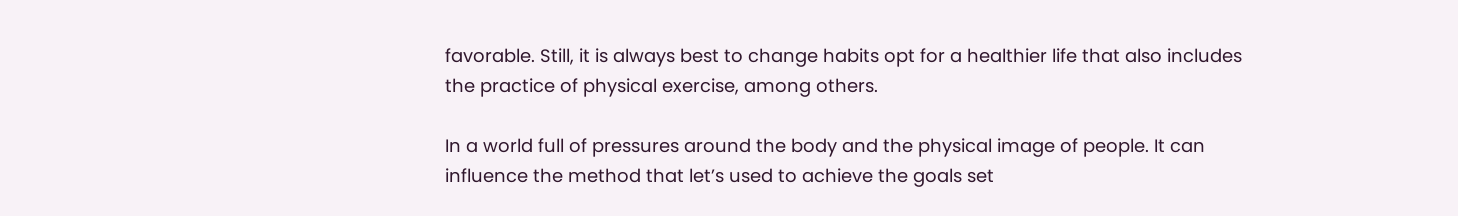favorable. Still, it is always best to change habits opt for a healthier life that also includes the practice of physical exercise, among others.

In a world full of pressures around the body and the physical image of people. It can influence the method that let’s used to achieve the goals set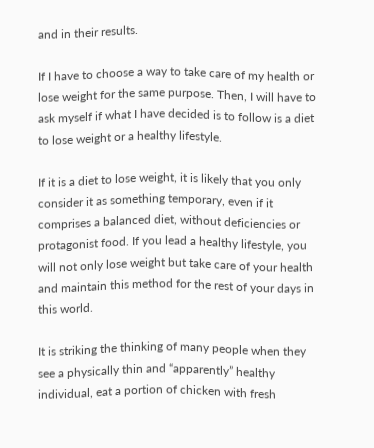and in their results.

If I have to choose a way to take care of my health or lose weight for the same purpose. Then, I will have to ask myself if what I have decided is to follow is a diet to lose weight or a healthy lifestyle.

If it is a diet to lose weight, it is likely that you only consider it as something temporary, even if it comprises a balanced diet, without deficiencies or protagonist food. If you lead a healthy lifestyle, you will not only lose weight but take care of your health and maintain this method for the rest of your days in this world.

It is striking the thinking of many people when they see a physically thin and “apparently” healthy individual, eat a portion of chicken with fresh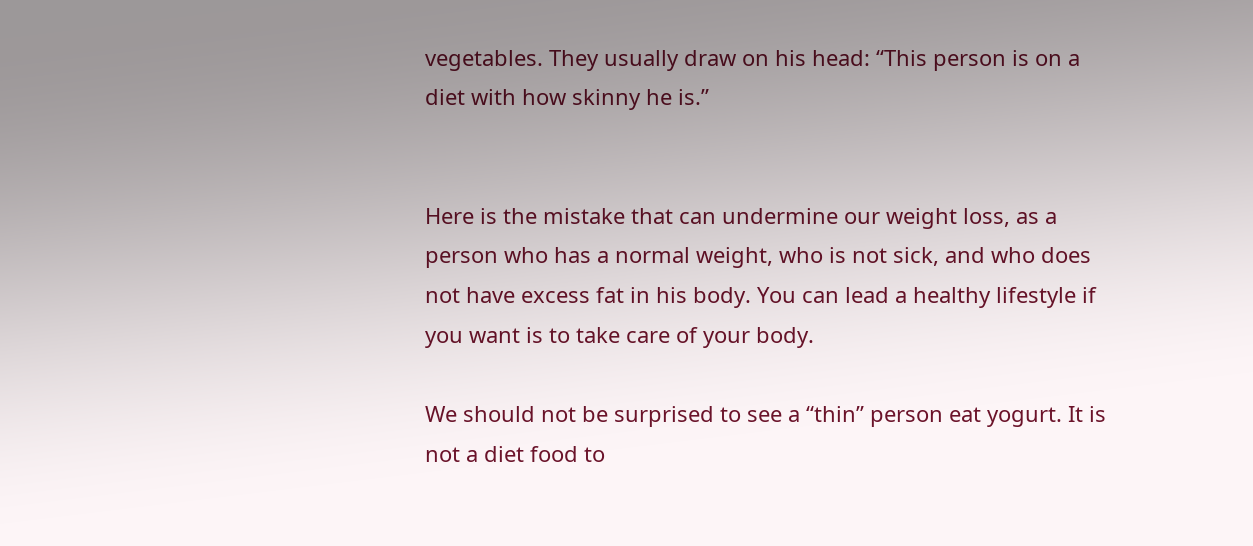vegetables. They usually draw on his head: “This person is on a diet with how skinny he is.”


Here is the mistake that can undermine our weight loss, as a person who has a normal weight, who is not sick, and who does not have excess fat in his body. You can lead a healthy lifestyle if you want is to take care of your body.

We should not be surprised to see a “thin” person eat yogurt. It is not a diet food to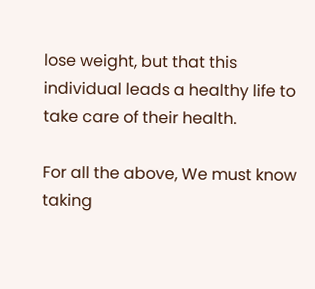lose weight, but that this individual leads a healthy life to take care of their health.

For all the above, We must know taking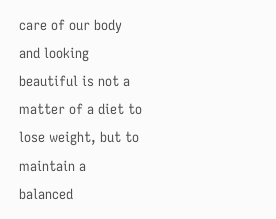care of our body and looking beautiful is not a matter of a diet to lose weight, but to maintain a balanced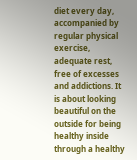diet every day, accompanied by regular physical exercise, adequate rest, free of excesses and addictions. It is about looking beautiful on the outside for being healthy inside through a healthy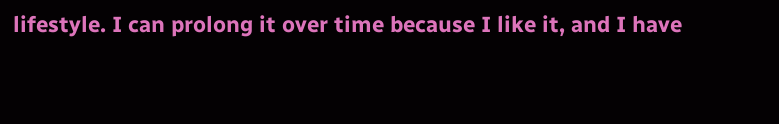lifestyle. I can prolong it over time because I like it, and I have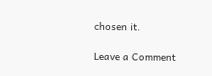chosen it.

Leave a Comment